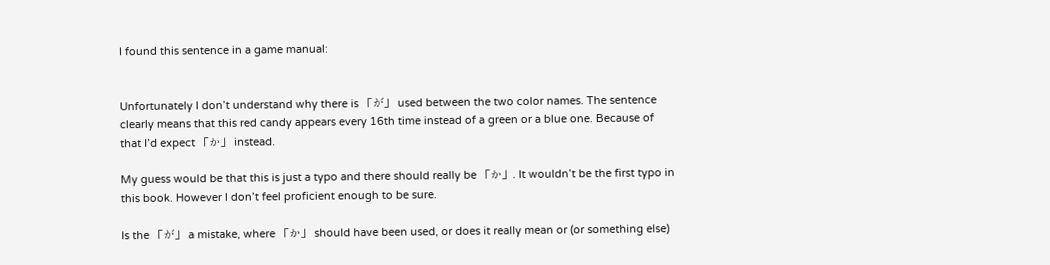I found this sentence in a game manual:


Unfortunately I don’t understand why there is 「が」 used between the two color names. The sentence clearly means that this red candy appears every 16th time instead of a green or a blue one. Because of that I’d expect 「か」 instead.

My guess would be that this is just a typo and there should really be 「か」. It wouldn’t be the first typo in this book. However I don’t feel proficient enough to be sure.

Is the 「が」 a mistake, where 「か」 should have been used, or does it really mean or (or something else)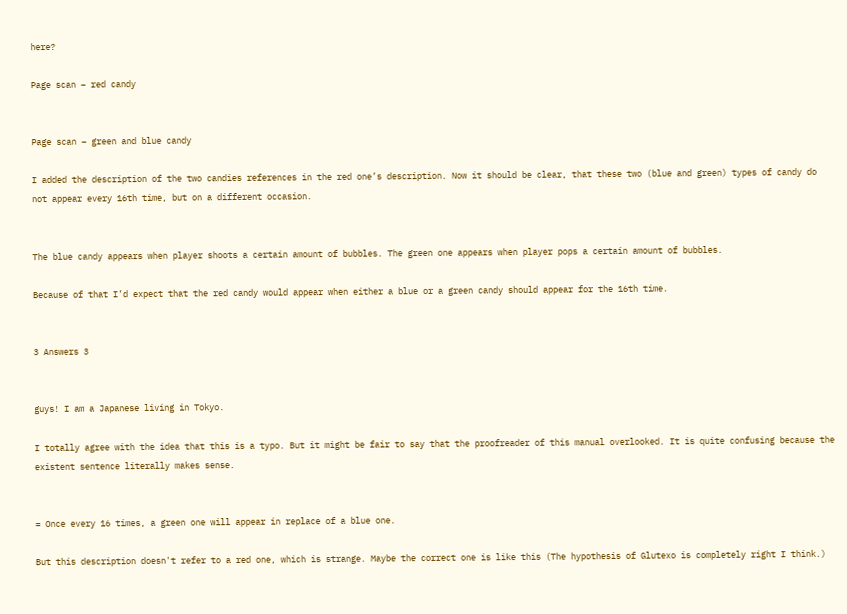here?

Page scan – red candy


Page scan – green and blue candy

I added the description of the two candies references in the red one’s description. Now it should be clear, that these two (blue and green) types of candy do not appear every 16th time, but on a different occasion.


The blue candy appears when player shoots a certain amount of bubbles. The green one appears when player pops a certain amount of bubbles.

Because of that I’d expect that the red candy would appear when either a blue or a green candy should appear for the 16th time.


3 Answers 3


guys! I am a Japanese living in Tokyo.

I totally agree with the idea that this is a typo. But it might be fair to say that the proofreader of this manual overlooked. It is quite confusing because the existent sentence literally makes sense.


= Once every 16 times, a green one will appear in replace of a blue one.

But this description doesn't refer to a red one, which is strange. Maybe the correct one is like this (The hypothesis of Glutexo is completely right I think.)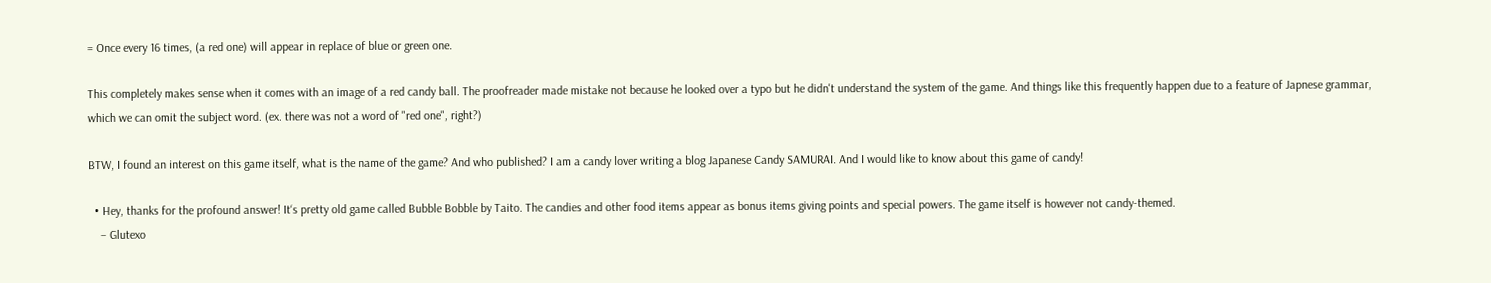= Once every 16 times, (a red one) will appear in replace of blue or green one.

This completely makes sense when it comes with an image of a red candy ball. The proofreader made mistake not because he looked over a typo but he didn't understand the system of the game. And things like this frequently happen due to a feature of Japnese grammar, which we can omit the subject word. (ex. there was not a word of "red one", right?)

BTW, I found an interest on this game itself, what is the name of the game? And who published? I am a candy lover writing a blog Japanese Candy SAMURAI. And I would like to know about this game of candy!

  • Hey, thanks for the profound answer! It‘s pretty old game called Bubble Bobble by Taito. The candies and other food items appear as bonus items giving points and special powers. The game itself is however not candy-themed.
    – Glutexo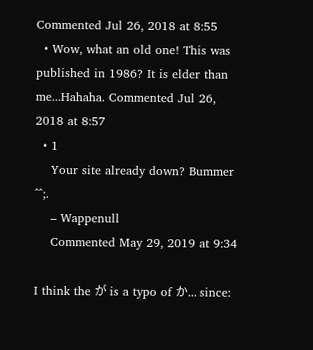Commented Jul 26, 2018 at 8:55
  • Wow, what an old one! This was published in 1986? It is elder than me...Hahaha. Commented Jul 26, 2018 at 8:57
  • 1
    Your site already down? Bummer ^^;.
    – Wappenull
    Commented May 29, 2019 at 9:34

I think the が is a typo of か... since: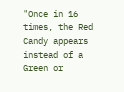"Once in 16 times, the Red Candy appears instead of a Green or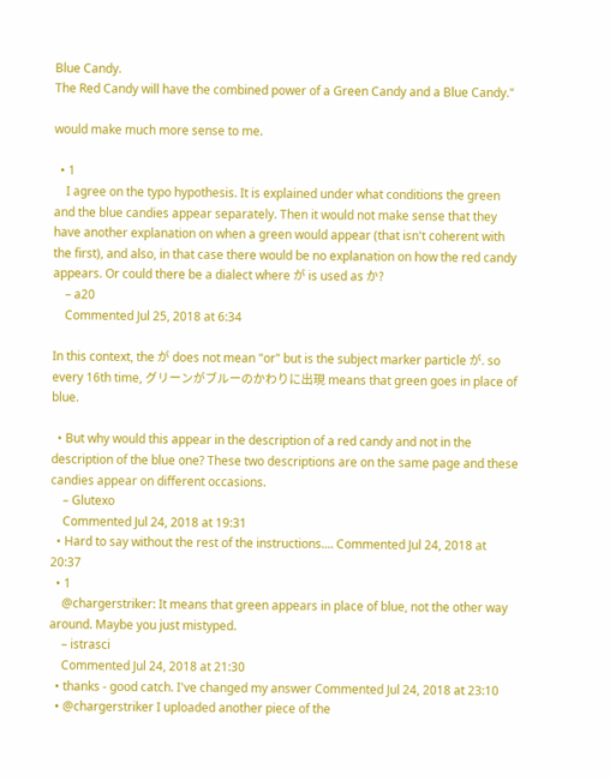Blue Candy.
The Red Candy will have the combined power of a Green Candy and a Blue Candy."

would make much more sense to me.

  • 1
    I agree on the typo hypothesis. It is explained under what conditions the green and the blue candies appear separately. Then it would not make sense that they have another explanation on when a green would appear (that isn't coherent with the first), and also, in that case there would be no explanation on how the red candy appears. Or could there be a dialect where が is used as か?
    – a20
    Commented Jul 25, 2018 at 6:34

In this context, the が does not mean "or" but is the subject marker particle が. so every 16th time, グリーンがブルーのかわりに出現 means that green goes in place of blue.

  • But why would this appear in the description of a red candy and not in the description of the blue one? These two descriptions are on the same page and these candies appear on different occasions.
    – Glutexo
    Commented Jul 24, 2018 at 19:31
  • Hard to say without the rest of the instructions.... Commented Jul 24, 2018 at 20:37
  • 1
    @chargerstriker: It means that green appears in place of blue, not the other way around. Maybe you just mistyped.
    – istrasci
    Commented Jul 24, 2018 at 21:30
  • thanks - good catch. I've changed my answer Commented Jul 24, 2018 at 23:10
  • @chargerstriker I uploaded another piece of the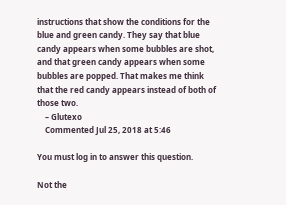instructions that show the conditions for the blue and green candy. They say that blue candy appears when some bubbles are shot, and that green candy appears when some bubbles are popped. That makes me think that the red candy appears instead of both of those two.
    – Glutexo
    Commented Jul 25, 2018 at 5:46

You must log in to answer this question.

Not the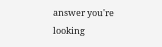answer you're looking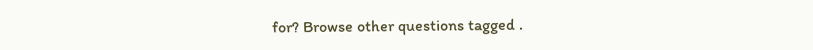for? Browse other questions tagged .